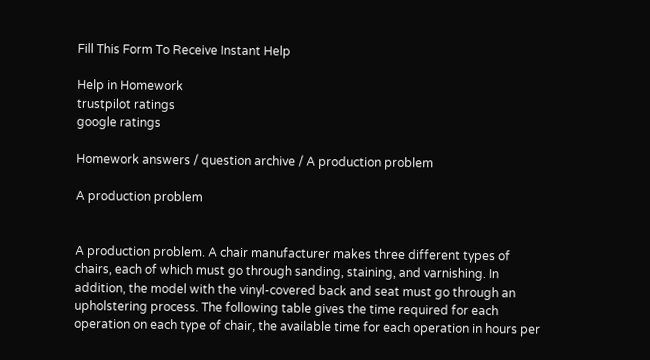Fill This Form To Receive Instant Help

Help in Homework
trustpilot ratings
google ratings

Homework answers / question archive / A production problem

A production problem


A production problem. A chair manufacturer makes three different types of chairs, each of which must go through sanding, staining, and varnishing. In addition, the model with the vinyl-covered back and seat must go through an upholstering process. The following table gives the time required for each operation on each type of chair, the available time for each operation in hours per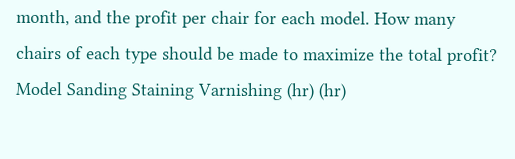month, and the profit per chair for each model. How many chairs of each type should be made to maximize the total profit? Model Sanding Staining Varnishing (hr) (hr)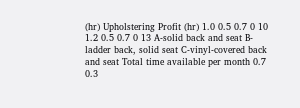(hr) Upholstering Profit (hr) 1.0 0.5 0.7 0 10 1.2 0.5 0.7 0 13 A-solid back and seat B-ladder back, solid seat C-vinyl-covered back and seat Total time available per month 0.7 0.3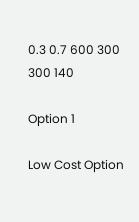0.3 0.7 600 300 300 140

Option 1

Low Cost Option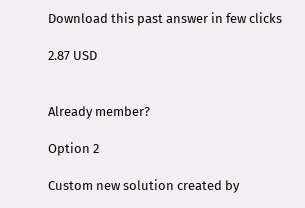Download this past answer in few clicks

2.87 USD


Already member?

Option 2

Custom new solution created by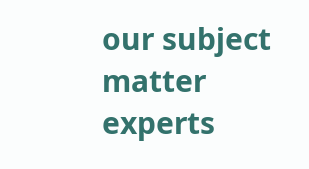our subject matter experts